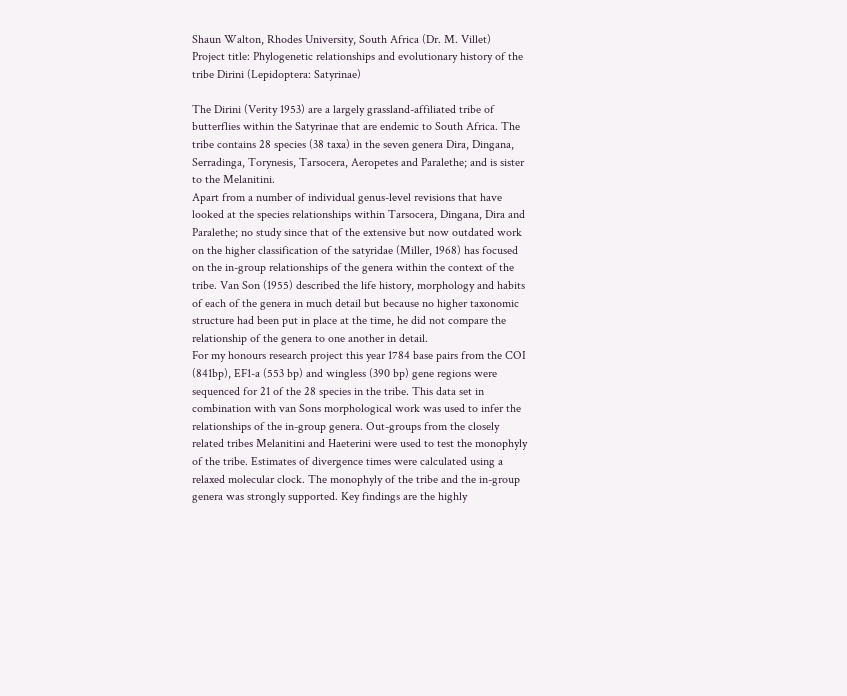Shaun Walton, Rhodes University, South Africa (Dr. M. Villet)
Project title: Phylogenetic relationships and evolutionary history of the tribe Dirini (Lepidoptera: Satyrinae)

The Dirini (Verity 1953) are a largely grassland-affiliated tribe of butterflies within the Satyrinae that are endemic to South Africa. The tribe contains 28 species (38 taxa) in the seven genera Dira, Dingana, Serradinga, Torynesis, Tarsocera, Aeropetes and Paralethe; and is sister to the Melanitini.
Apart from a number of individual genus-level revisions that have looked at the species relationships within Tarsocera, Dingana, Dira and Paralethe; no study since that of the extensive but now outdated work on the higher classification of the satyridae (Miller, 1968) has focused on the in-group relationships of the genera within the context of the tribe. Van Son (1955) described the life history, morphology and habits of each of the genera in much detail but because no higher taxonomic structure had been put in place at the time, he did not compare the relationship of the genera to one another in detail.
For my honours research project this year 1784 base pairs from the COI (841bp), EF1-a (553 bp) and wingless (390 bp) gene regions were sequenced for 21 of the 28 species in the tribe. This data set in combination with van Sons morphological work was used to infer the relationships of the in-group genera. Out-groups from the closely related tribes Melanitini and Haeterini were used to test the monophyly of the tribe. Estimates of divergence times were calculated using a relaxed molecular clock. The monophyly of the tribe and the in-group genera was strongly supported. Key findings are the highly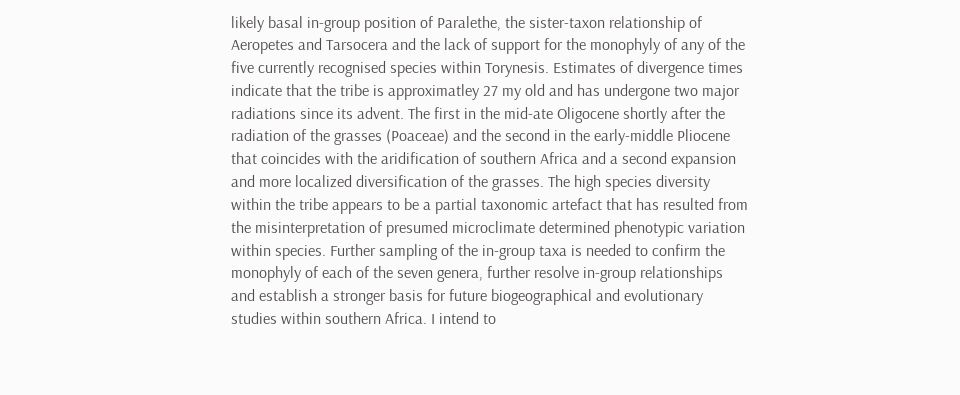likely basal in-group position of Paralethe, the sister-taxon relationship of Aeropetes and Tarsocera and the lack of support for the monophyly of any of the five currently recognised species within Torynesis. Estimates of divergence times indicate that the tribe is approximatley 27 my old and has undergone two major radiations since its advent. The first in the mid-ate Oligocene shortly after the radiation of the grasses (Poaceae) and the second in the early-middle Pliocene that coincides with the aridification of southern Africa and a second expansion and more localized diversification of the grasses. The high species diversity within the tribe appears to be a partial taxonomic artefact that has resulted from the misinterpretation of presumed microclimate determined phenotypic variation within species. Further sampling of the in-group taxa is needed to confirm the monophyly of each of the seven genera, further resolve in-group relationships and establish a stronger basis for future biogeographical and evolutionary studies within southern Africa. I intend to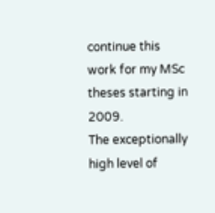continue this work for my MSc theses starting in 2009.
The exceptionally high level of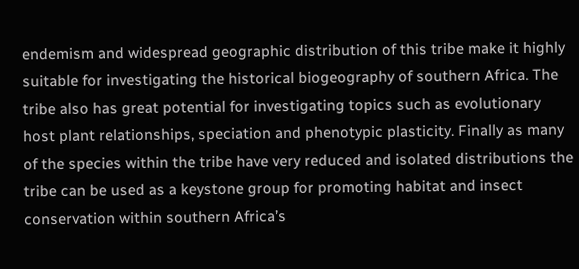endemism and widespread geographic distribution of this tribe make it highly suitable for investigating the historical biogeography of southern Africa. The tribe also has great potential for investigating topics such as evolutionary host plant relationships, speciation and phenotypic plasticity. Finally as many of the species within the tribe have very reduced and isolated distributions the tribe can be used as a keystone group for promoting habitat and insect conservation within southern Africa’s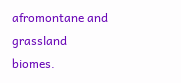afromontane and grassland biomes.